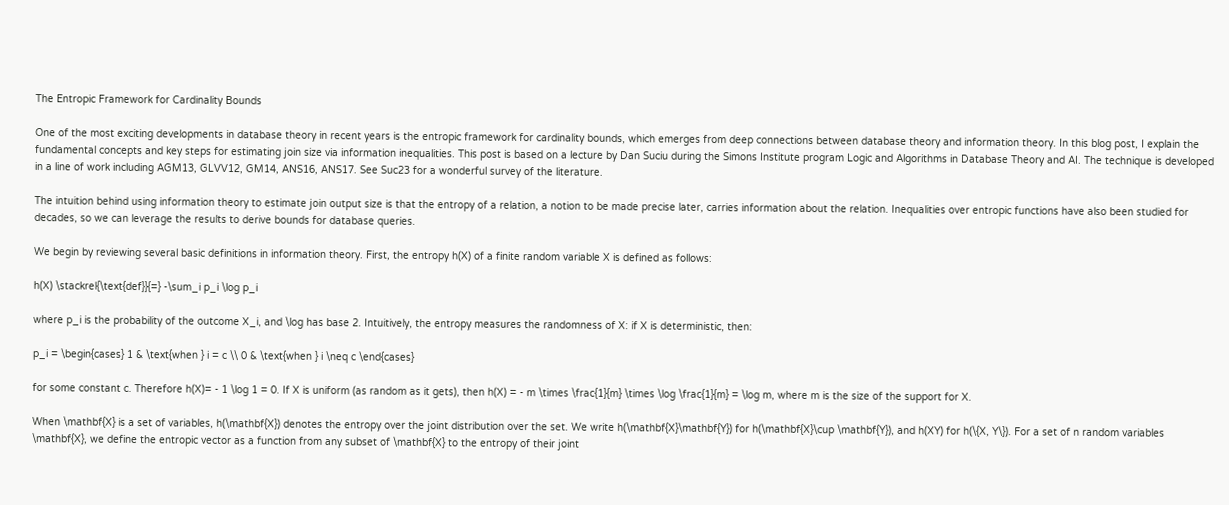The Entropic Framework for Cardinality Bounds

One of the most exciting developments in database theory in recent years is the entropic framework for cardinality bounds, which emerges from deep connections between database theory and information theory. In this blog post, I explain the fundamental concepts and key steps for estimating join size via information inequalities. This post is based on a lecture by Dan Suciu during the Simons Institute program Logic and Algorithms in Database Theory and AI. The technique is developed in a line of work including AGM13, GLVV12, GM14, ANS16, ANS17. See Suc23 for a wonderful survey of the literature.

The intuition behind using information theory to estimate join output size is that the entropy of a relation, a notion to be made precise later, carries information about the relation. Inequalities over entropic functions have also been studied for decades, so we can leverage the results to derive bounds for database queries.

We begin by reviewing several basic definitions in information theory. First, the entropy h(X) of a finite random variable X is defined as follows:

h(X) \stackrel{\text{def}}{=} -\sum_i p_i \log p_i

where p_i is the probability of the outcome X_i, and \log has base 2. Intuitively, the entropy measures the randomness of X: if X is deterministic, then:

p_i = \begin{cases} 1 & \text{when } i = c \\ 0 & \text{when } i \neq c \end{cases}

for some constant c. Therefore h(X)= - 1 \log 1 = 0. If X is uniform (as random as it gets), then h(X) = - m \times \frac{1}{m} \times \log \frac{1}{m} = \log m, where m is the size of the support for X.

When \mathbf{X} is a set of variables, h(\mathbf{X}) denotes the entropy over the joint distribution over the set. We write h(\mathbf{X}\mathbf{Y}) for h(\mathbf{X}\cup \mathbf{Y}), and h(XY) for h(\{X, Y\}). For a set of n random variables \mathbf{X}, we define the entropic vector as a function from any subset of \mathbf{X} to the entropy of their joint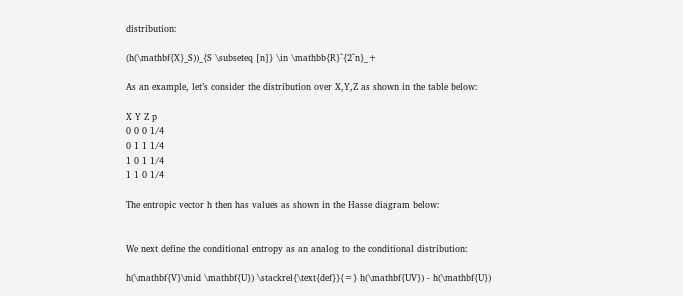distribution:

(h(\mathbf{X}_S))_{S \subseteq [n]} \in \mathbb{R}^{2^n}_+

As an example, let’s consider the distribution over X,Y,Z as shown in the table below:

X Y Z p
0 0 0 1/4
0 1 1 1/4
1 0 1 1/4
1 1 0 1/4

The entropic vector h then has values as shown in the Hasse diagram below:


We next define the conditional entropy as an analog to the conditional distribution:

h(\mathbf{V}\mid \mathbf{U}) \stackrel{\text{def}}{=} h(\mathbf{UV}) - h(\mathbf{U})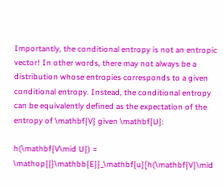Importantly, the conditional entropy is not an entropic vector! In other words, there may not always be a distribution whose entropies corresponds to a given conditional entropy. Instead, the conditional entropy can be equivalently defined as the expectation of the entropy of \mathbf{V} given \mathbf{U}:

h(\mathbf{V\mid U}) = \mathop{{}\mathbb{E}}_\mathbf{u}[h(\mathbf{V}\mid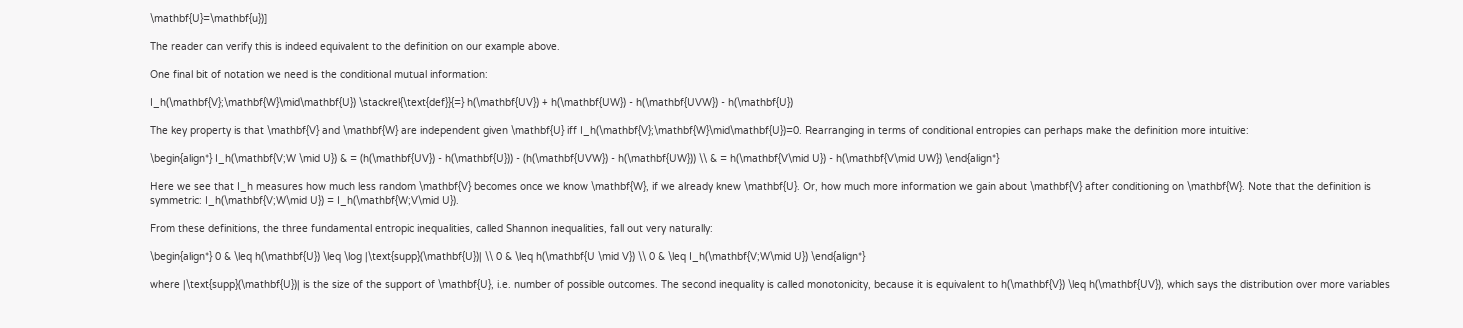\mathbf{U}=\mathbf{u})]

The reader can verify this is indeed equivalent to the definition on our example above.

One final bit of notation we need is the conditional mutual information:

I_h(\mathbf{V};\mathbf{W}\mid\mathbf{U}) \stackrel{\text{def}}{=} h(\mathbf{UV}) + h(\mathbf{UW}) - h(\mathbf{UVW}) - h(\mathbf{U})

The key property is that \mathbf{V} and \mathbf{W} are independent given \mathbf{U} iff I_h(\mathbf{V};\mathbf{W}\mid\mathbf{U})=0. Rearranging in terms of conditional entropies can perhaps make the definition more intuitive:

\begin{align*} I_h(\mathbf{V;W \mid U}) & = (h(\mathbf{UV}) - h(\mathbf{U})) - (h(\mathbf{UVW}) - h(\mathbf{UW})) \\ & = h(\mathbf{V\mid U}) - h(\mathbf{V\mid UW}) \end{align*}

Here we see that I_h measures how much less random \mathbf{V} becomes once we know \mathbf{W}, if we already knew \mathbf{U}. Or, how much more information we gain about \mathbf{V} after conditioning on \mathbf{W}. Note that the definition is symmetric: I_h(\mathbf{V;W\mid U}) = I_h(\mathbf{W;V\mid U}).

From these definitions, the three fundamental entropic inequalities, called Shannon inequalities, fall out very naturally:

\begin{align*} 0 & \leq h(\mathbf{U}) \leq \log |\text{supp}(\mathbf{U})| \\ 0 & \leq h(\mathbf{U \mid V}) \\ 0 & \leq I_h(\mathbf{V;W\mid U}) \end{align*}

where |\text{supp}(\mathbf{U})| is the size of the support of \mathbf{U}, i.e. number of possible outcomes. The second inequality is called monotonicity, because it is equivalent to h(\mathbf{V}) \leq h(\mathbf{UV}), which says the distribution over more variables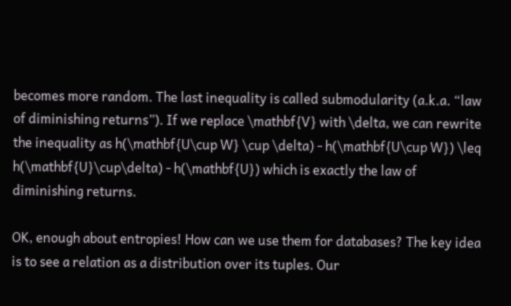becomes more random. The last inequality is called submodularity (a.k.a. “law of diminishing returns”). If we replace \mathbf{V} with \delta, we can rewrite the inequality as h(\mathbf{U\cup W} \cup \delta) - h(\mathbf{U\cup W}) \leq h(\mathbf{U}\cup\delta) - h(\mathbf{U}) which is exactly the law of diminishing returns.

OK, enough about entropies! How can we use them for databases? The key idea is to see a relation as a distribution over its tuples. Our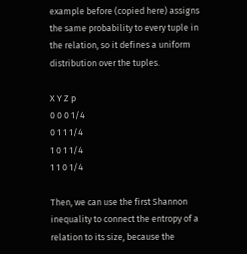example before (copied here) assigns the same probability to every tuple in the relation, so it defines a uniform distribution over the tuples.

X Y Z p
0 0 0 1/4
0 1 1 1/4
1 0 1 1/4
1 1 0 1/4

Then, we can use the first Shannon inequality to connect the entropy of a relation to its size, because the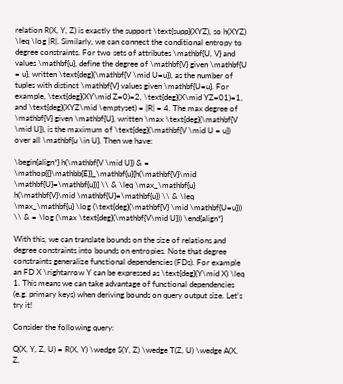relation R(X, Y, Z) is exactly the support \text{supp}(XYZ), so h(XYZ) \leq \log |R|. Similarly, we can connect the conditional entropy to degree constraints. For two sets of attributes \mathbf{U, V} and values \mathbf{u}, define the degree of \mathbf{V} given \mathbf{U = u}, written \text{deg}(\mathbf{V \mid U=u}), as the number of tuples with distinct \mathbf{V} values given \mathbf{U=u}. For example, \text{deg}(XY\mid Z=0)=2, \text{deg}(X\mid YZ=01)=1, and \text{deg}(XYZ\mid \emptyset) = |R| = 4. The max degree of \mathbf{V} given \mathbf{U}, written \max \text{deg}(\mathbf{V \mid U}), is the maximum of \text{deg}(\mathbf{V \mid U = u}) over all \mathbf{u \in U}. Then we have:

\begin{align*} h(\mathbf{V \mid U}) & = \mathop{{}\mathbb{E}}_\mathbf{u}[h(\mathbf{V}\mid \mathbf{U}=\mathbf{u})] \\ & \leq \max_\mathbf{u} h(\mathbf{V}\mid \mathbf{U}=\mathbf{u}) \\ & \leq \max_\mathbf{u} \log (\text{deg}(\mathbf{V} \mid \mathbf{U=u})) \\ & = \log (\max \text{deg}(\mathbf{V\mid U})) \end{align*}

With this, we can translate bounds on the size of relations and degree constraints into bounds on entropies. Note that degree constraints generalize functional dependencies (FDs). For example an FD X \rightarrow Y can be expressed as \text{deg}(Y\mid X) \leq 1. This means we can take advantage of functional dependencies (e.g. primary keys) when deriving bounds on query output size. Let’s try it!

Consider the following query:

Q(X, Y, Z, U) = R(X, Y) \wedge S(Y, Z) \wedge T(Z, U) \wedge A(X, Z,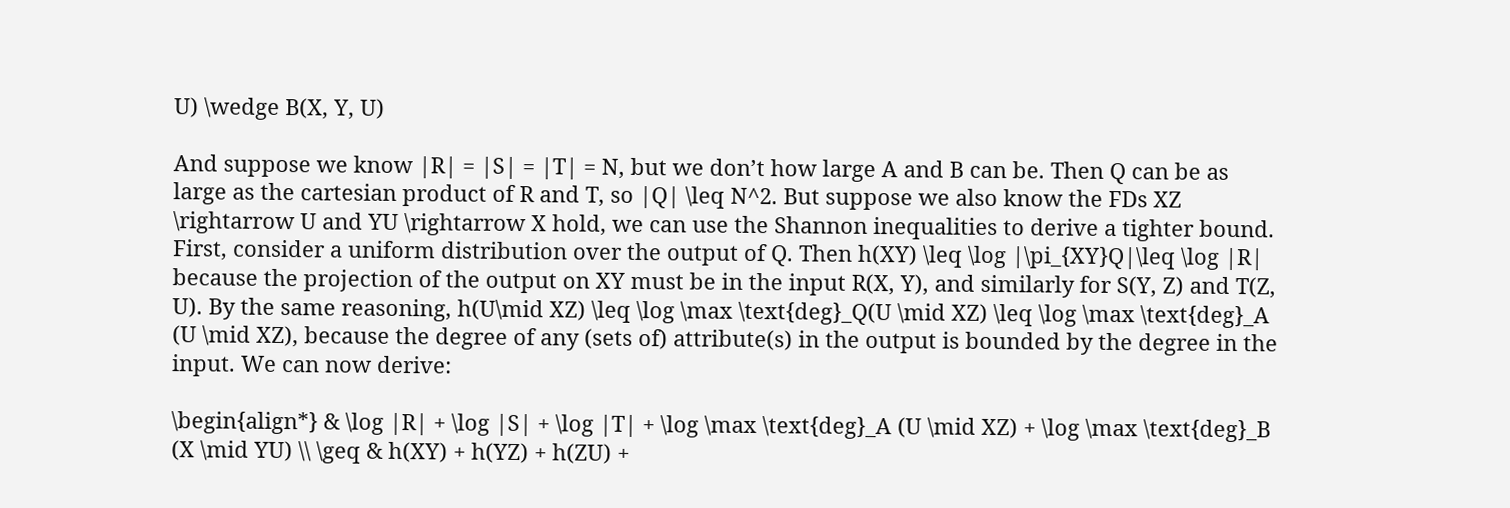U) \wedge B(X, Y, U)

And suppose we know |R| = |S| = |T| = N, but we don’t how large A and B can be. Then Q can be as large as the cartesian product of R and T, so |Q| \leq N^2. But suppose we also know the FDs XZ \rightarrow U and YU \rightarrow X hold, we can use the Shannon inequalities to derive a tighter bound. First, consider a uniform distribution over the output of Q. Then h(XY) \leq \log |\pi_{XY}Q|\leq \log |R| because the projection of the output on XY must be in the input R(X, Y), and similarly for S(Y, Z) and T(Z, U). By the same reasoning, h(U\mid XZ) \leq \log \max \text{deg}_Q(U \mid XZ) \leq \log \max \text{deg}_A (U \mid XZ), because the degree of any (sets of) attribute(s) in the output is bounded by the degree in the input. We can now derive:

\begin{align*} & \log |R| + \log |S| + \log |T| + \log \max \text{deg}_A (U \mid XZ) + \log \max \text{deg}_B (X \mid YU) \\ \geq & h(XY) + h(YZ) + h(ZU) +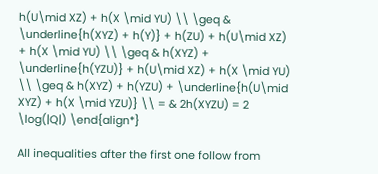h(U\mid XZ) + h(X \mid YU) \\ \geq & \underline{h(XYZ) + h(Y)} + h(ZU) + h(U\mid XZ) + h(X \mid YU) \\ \geq & h(XYZ) + \underline{h(YZU)} + h(U\mid XZ) + h(X \mid YU) \\ \geq & h(XYZ) + h(YZU) + \underline{h(U\mid XYZ) + h(X \mid YZU)} \\ = & 2h(XYZU) = 2 \log(|Q|) \end{align*}

All inequalities after the first one follow from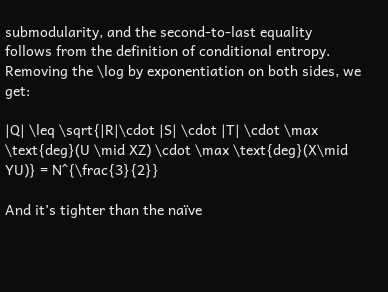submodularity, and the second-to-last equality follows from the definition of conditional entropy. Removing the \log by exponentiation on both sides, we get:

|Q| \leq \sqrt{|R|\cdot |S| \cdot |T| \cdot \max \text{deg}(U \mid XZ) \cdot \max \text{deg}(X\mid YU)} = N^{\frac{3}{2}}

And it’s tighter than the naïve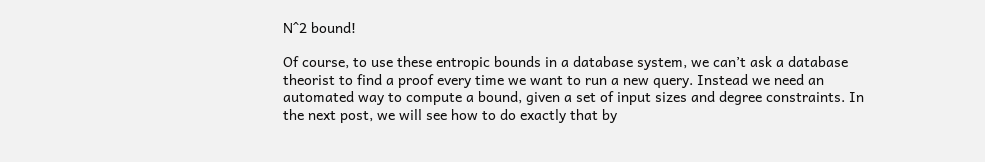N^2 bound!

Of course, to use these entropic bounds in a database system, we can’t ask a database theorist to find a proof every time we want to run a new query. Instead we need an automated way to compute a bound, given a set of input sizes and degree constraints. In the next post, we will see how to do exactly that by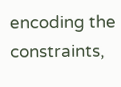encoding the constraints,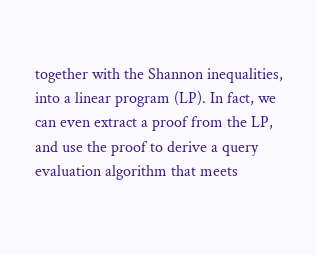together with the Shannon inequalities, into a linear program (LP). In fact, we can even extract a proof from the LP, and use the proof to derive a query evaluation algorithm that meets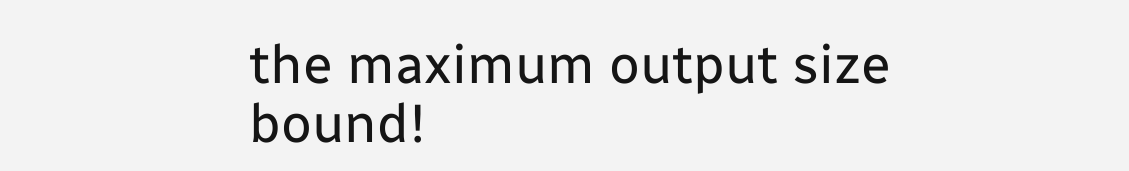the maximum output size bound!